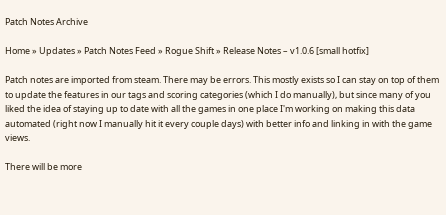Patch Notes Archive

Home » Updates » Patch Notes Feed » Rogue Shift » Release Notes – v1.0.6 [small hotfix]

Patch notes are imported from steam. There may be errors. This mostly exists so I can stay on top of them to update the features in our tags and scoring categories (which I do manually), but since many of you liked the idea of staying up to date with all the games in one place I'm working on making this data automated (right now I manually hit it every couple days) with better info and linking in with the game views.

There will be more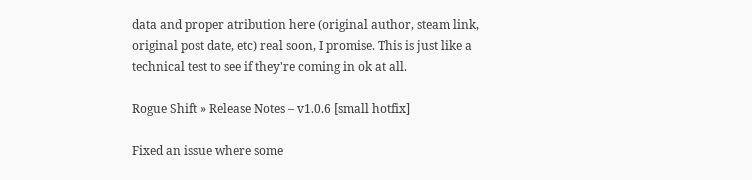data and proper atribution here (original author, steam link, original post date, etc) real soon, I promise. This is just like a technical test to see if they're coming in ok at all.

Rogue Shift » Release Notes – v1.0.6 [small hotfix]

Fixed an issue where some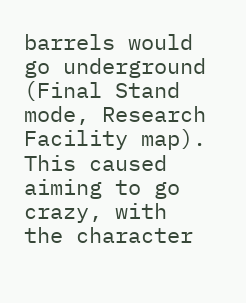barrels would go underground (Final Stand mode, Research Facility map). This caused aiming to go crazy, with the character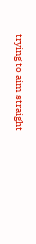trying to aim straight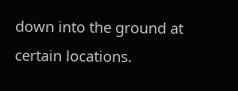down into the ground at certain locations.